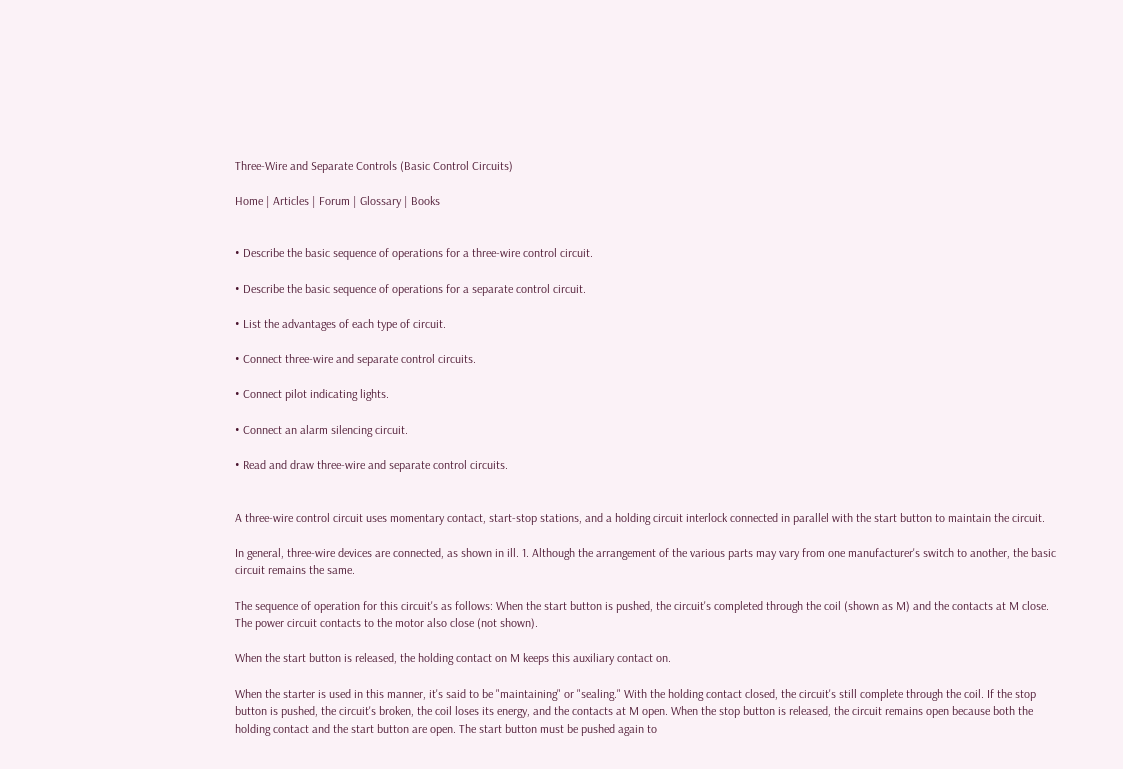Three-Wire and Separate Controls (Basic Control Circuits)

Home | Articles | Forum | Glossary | Books


• Describe the basic sequence of operations for a three-wire control circuit.

• Describe the basic sequence of operations for a separate control circuit.

• List the advantages of each type of circuit.

• Connect three-wire and separate control circuits.

• Connect pilot indicating lights.

• Connect an alarm silencing circuit.

• Read and draw three-wire and separate control circuits.


A three-wire control circuit uses momentary contact, start-stop stations, and a holding circuit interlock connected in parallel with the start button to maintain the circuit.

In general, three-wire devices are connected, as shown in ill. 1. Although the arrangement of the various parts may vary from one manufacturer's switch to another, the basic circuit remains the same.

The sequence of operation for this circuit's as follows: When the start button is pushed, the circuit's completed through the coil (shown as M) and the contacts at M close. The power circuit contacts to the motor also close (not shown).

When the start button is released, the holding contact on M keeps this auxiliary contact on.

When the starter is used in this manner, it's said to be "maintaining" or "sealing." With the holding contact closed, the circuit's still complete through the coil. If the stop button is pushed, the circuit's broken, the coil loses its energy, and the contacts at M open. When the stop button is released, the circuit remains open because both the holding contact and the start button are open. The start button must be pushed again to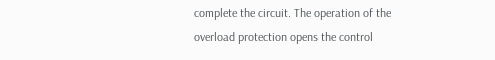complete the circuit. The operation of the overload protection opens the control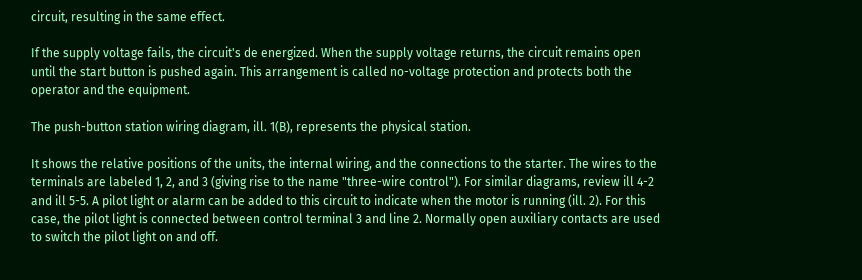circuit, resulting in the same effect.

If the supply voltage fails, the circuit's de energized. When the supply voltage returns, the circuit remains open until the start button is pushed again. This arrangement is called no-voltage protection and protects both the operator and the equipment.

The push-button station wiring diagram, ill. 1(B), represents the physical station.

It shows the relative positions of the units, the internal wiring, and the connections to the starter. The wires to the terminals are labeled 1, 2, and 3 (giving rise to the name "three-wire control"). For similar diagrams, review ill 4-2 and ill 5-5. A pilot light or alarm can be added to this circuit to indicate when the motor is running (ill. 2). For this case, the pilot light is connected between control terminal 3 and line 2. Normally open auxiliary contacts are used to switch the pilot light on and off.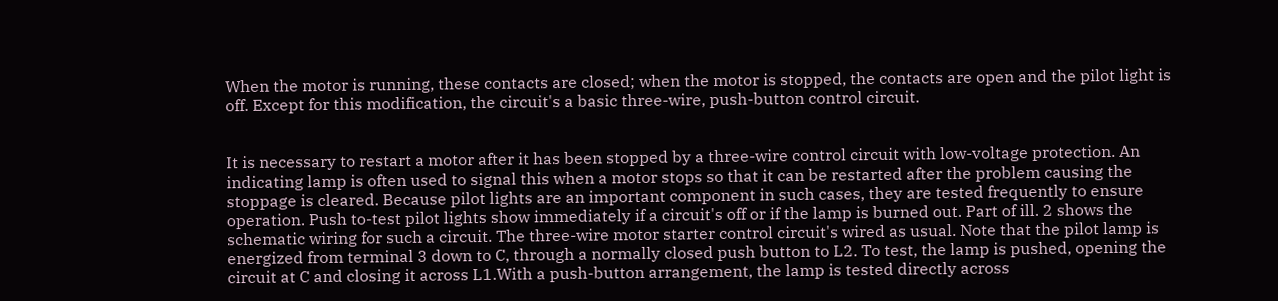When the motor is running, these contacts are closed; when the motor is stopped, the contacts are open and the pilot light is off. Except for this modification, the circuit's a basic three-wire, push-button control circuit.


It is necessary to restart a motor after it has been stopped by a three-wire control circuit with low-voltage protection. An indicating lamp is often used to signal this when a motor stops so that it can be restarted after the problem causing the stoppage is cleared. Because pilot lights are an important component in such cases, they are tested frequently to ensure operation. Push to-test pilot lights show immediately if a circuit's off or if the lamp is burned out. Part of ill. 2 shows the schematic wiring for such a circuit. The three-wire motor starter control circuit's wired as usual. Note that the pilot lamp is energized from terminal 3 down to C, through a normally closed push button to L2. To test, the lamp is pushed, opening the circuit at C and closing it across L1.With a push-button arrangement, the lamp is tested directly across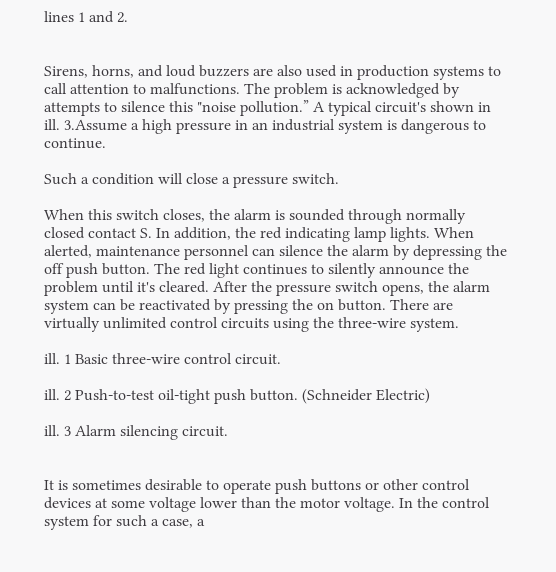lines 1 and 2.


Sirens, horns, and loud buzzers are also used in production systems to call attention to malfunctions. The problem is acknowledged by attempts to silence this "noise pollution.” A typical circuit's shown in ill. 3.Assume a high pressure in an industrial system is dangerous to continue.

Such a condition will close a pressure switch.

When this switch closes, the alarm is sounded through normally closed contact S. In addition, the red indicating lamp lights. When alerted, maintenance personnel can silence the alarm by depressing the off push button. The red light continues to silently announce the problem until it's cleared. After the pressure switch opens, the alarm system can be reactivated by pressing the on button. There are virtually unlimited control circuits using the three-wire system.

ill. 1 Basic three-wire control circuit.

ill. 2 Push-to-test oil-tight push button. (Schneider Electric)

ill. 3 Alarm silencing circuit.


It is sometimes desirable to operate push buttons or other control devices at some voltage lower than the motor voltage. In the control system for such a case, a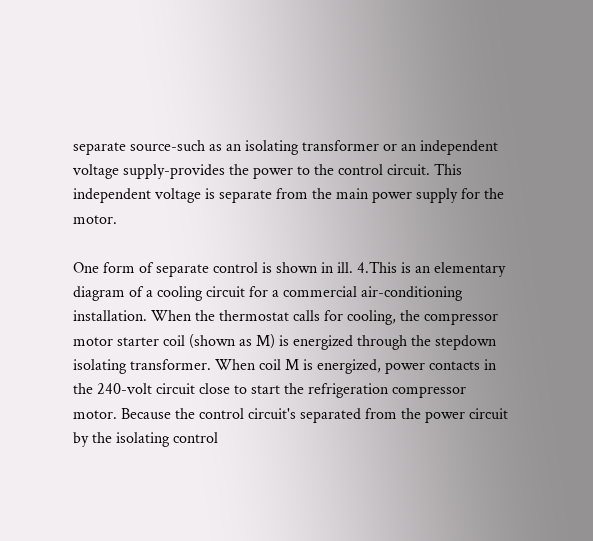separate source-such as an isolating transformer or an independent voltage supply-provides the power to the control circuit. This independent voltage is separate from the main power supply for the motor.

One form of separate control is shown in ill. 4.This is an elementary diagram of a cooling circuit for a commercial air-conditioning installation. When the thermostat calls for cooling, the compressor motor starter coil (shown as M) is energized through the stepdown isolating transformer. When coil M is energized, power contacts in the 240-volt circuit close to start the refrigeration compressor motor. Because the control circuit's separated from the power circuit by the isolating control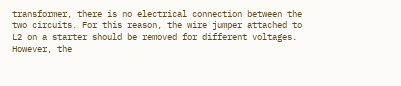transformer, there is no electrical connection between the two circuits. For this reason, the wire jumper attached to L2 on a starter should be removed for different voltages. However, the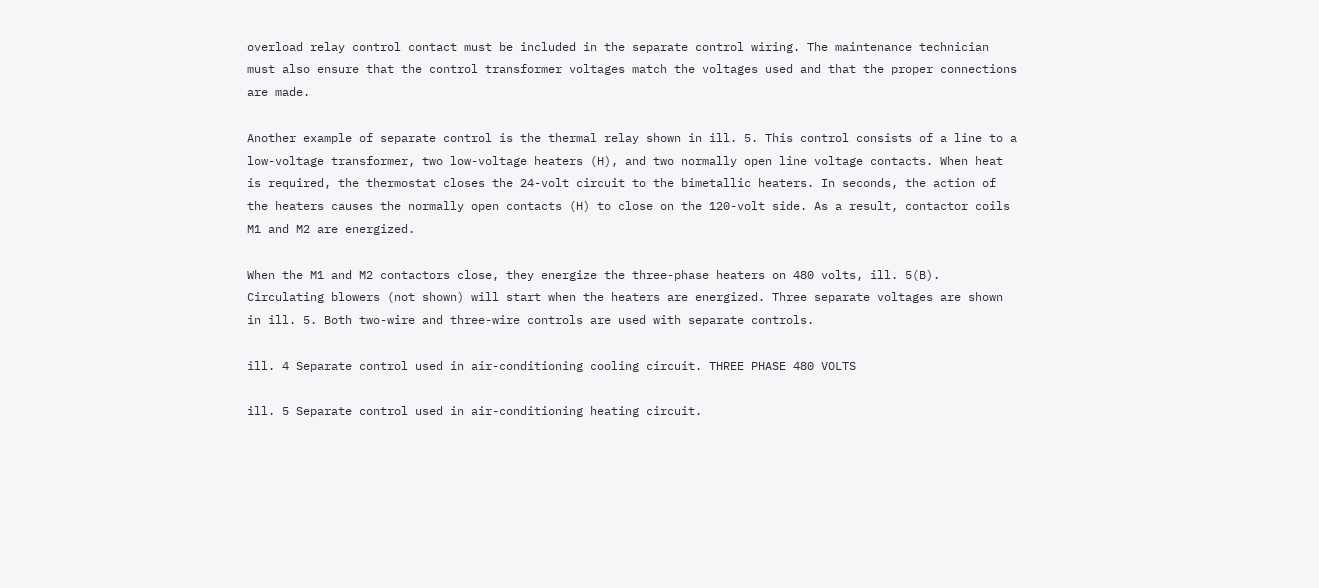overload relay control contact must be included in the separate control wiring. The maintenance technician must also ensure that the control transformer voltages match the voltages used and that the proper connections are made.

Another example of separate control is the thermal relay shown in ill. 5. This control consists of a line to a low-voltage transformer, two low-voltage heaters (H), and two normally open line voltage contacts. When heat is required, the thermostat closes the 24-volt circuit to the bimetallic heaters. In seconds, the action of the heaters causes the normally open contacts (H) to close on the 120-volt side. As a result, contactor coils M1 and M2 are energized.

When the M1 and M2 contactors close, they energize the three-phase heaters on 480 volts, ill. 5(B). Circulating blowers (not shown) will start when the heaters are energized. Three separate voltages are shown in ill. 5. Both two-wire and three-wire controls are used with separate controls.

ill. 4 Separate control used in air-conditioning cooling circuit. THREE PHASE 480 VOLTS

ill. 5 Separate control used in air-conditioning heating circuit.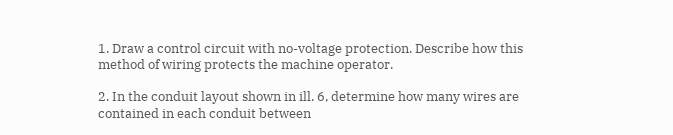1. Draw a control circuit with no-voltage protection. Describe how this method of wiring protects the machine operator.

2. In the conduit layout shown in ill. 6, determine how many wires are contained in each conduit between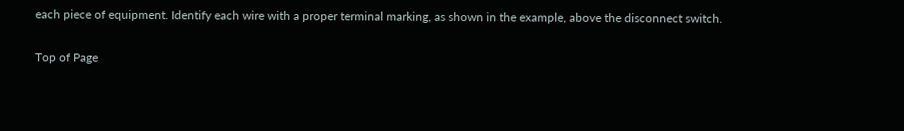each piece of equipment. Identify each wire with a proper terminal marking, as shown in the example, above the disconnect switch.

Top of Page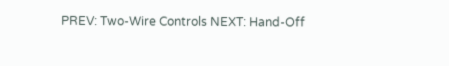PREV: Two-Wire Controls NEXT: Hand-Off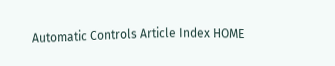Automatic Controls Article Index HOME